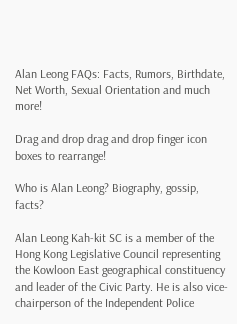Alan Leong FAQs: Facts, Rumors, Birthdate, Net Worth, Sexual Orientation and much more!

Drag and drop drag and drop finger icon boxes to rearrange!

Who is Alan Leong? Biography, gossip, facts?

Alan Leong Kah-kit SC is a member of the Hong Kong Legislative Council representing the Kowloon East geographical constituency and leader of the Civic Party. He is also vice-chairperson of the Independent Police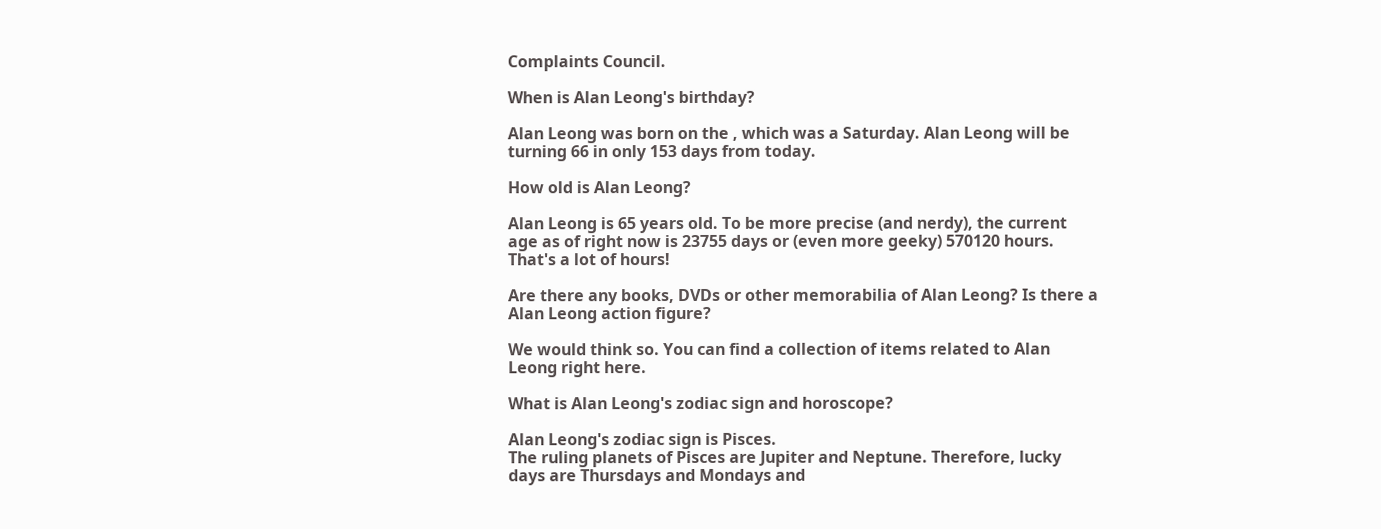Complaints Council.

When is Alan Leong's birthday?

Alan Leong was born on the , which was a Saturday. Alan Leong will be turning 66 in only 153 days from today.

How old is Alan Leong?

Alan Leong is 65 years old. To be more precise (and nerdy), the current age as of right now is 23755 days or (even more geeky) 570120 hours. That's a lot of hours!

Are there any books, DVDs or other memorabilia of Alan Leong? Is there a Alan Leong action figure?

We would think so. You can find a collection of items related to Alan Leong right here.

What is Alan Leong's zodiac sign and horoscope?

Alan Leong's zodiac sign is Pisces.
The ruling planets of Pisces are Jupiter and Neptune. Therefore, lucky days are Thursdays and Mondays and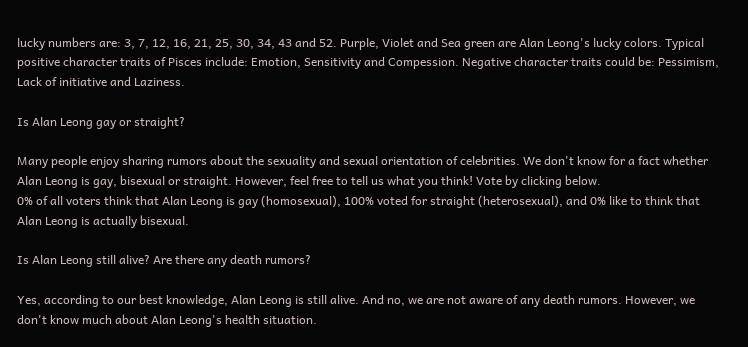lucky numbers are: 3, 7, 12, 16, 21, 25, 30, 34, 43 and 52. Purple, Violet and Sea green are Alan Leong's lucky colors. Typical positive character traits of Pisces include: Emotion, Sensitivity and Compession. Negative character traits could be: Pessimism, Lack of initiative and Laziness.

Is Alan Leong gay or straight?

Many people enjoy sharing rumors about the sexuality and sexual orientation of celebrities. We don't know for a fact whether Alan Leong is gay, bisexual or straight. However, feel free to tell us what you think! Vote by clicking below.
0% of all voters think that Alan Leong is gay (homosexual), 100% voted for straight (heterosexual), and 0% like to think that Alan Leong is actually bisexual.

Is Alan Leong still alive? Are there any death rumors?

Yes, according to our best knowledge, Alan Leong is still alive. And no, we are not aware of any death rumors. However, we don't know much about Alan Leong's health situation.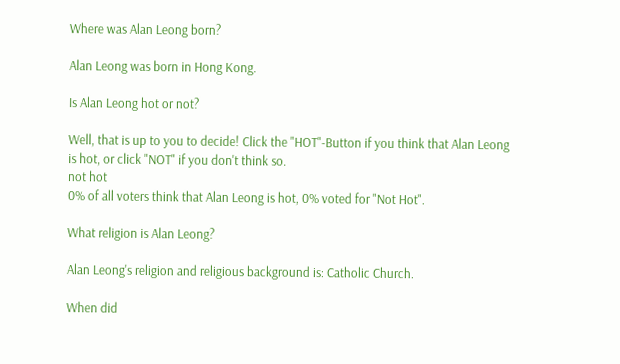Where was Alan Leong born?

Alan Leong was born in Hong Kong.

Is Alan Leong hot or not?

Well, that is up to you to decide! Click the "HOT"-Button if you think that Alan Leong is hot, or click "NOT" if you don't think so.
not hot
0% of all voters think that Alan Leong is hot, 0% voted for "Not Hot".

What religion is Alan Leong?

Alan Leong's religion and religious background is: Catholic Church.

When did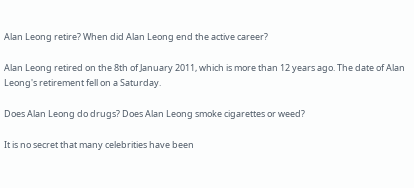Alan Leong retire? When did Alan Leong end the active career?

Alan Leong retired on the 8th of January 2011, which is more than 12 years ago. The date of Alan Leong's retirement fell on a Saturday.

Does Alan Leong do drugs? Does Alan Leong smoke cigarettes or weed?

It is no secret that many celebrities have been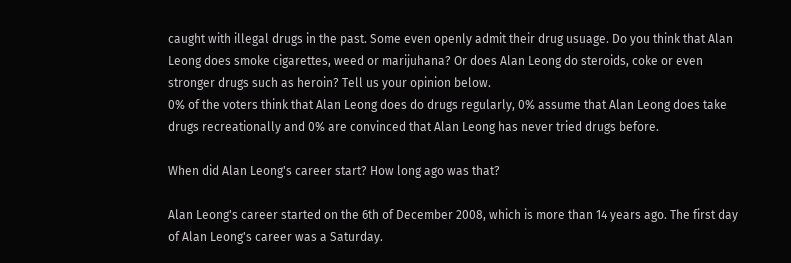caught with illegal drugs in the past. Some even openly admit their drug usuage. Do you think that Alan Leong does smoke cigarettes, weed or marijuhana? Or does Alan Leong do steroids, coke or even stronger drugs such as heroin? Tell us your opinion below.
0% of the voters think that Alan Leong does do drugs regularly, 0% assume that Alan Leong does take drugs recreationally and 0% are convinced that Alan Leong has never tried drugs before.

When did Alan Leong's career start? How long ago was that?

Alan Leong's career started on the 6th of December 2008, which is more than 14 years ago. The first day of Alan Leong's career was a Saturday.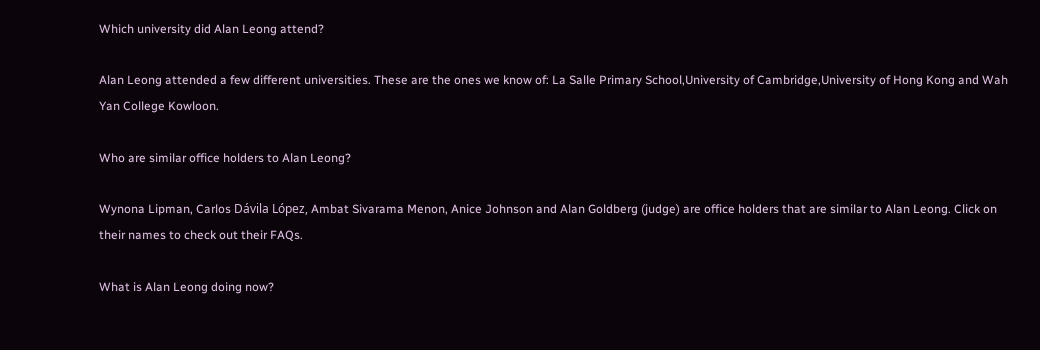Which university did Alan Leong attend?

Alan Leong attended a few different universities. These are the ones we know of: La Salle Primary School,University of Cambridge,University of Hong Kong and Wah Yan College Kowloon.

Who are similar office holders to Alan Leong?

Wynona Lipman, Carlos Dávila López, Ambat Sivarama Menon, Anice Johnson and Alan Goldberg (judge) are office holders that are similar to Alan Leong. Click on their names to check out their FAQs.

What is Alan Leong doing now?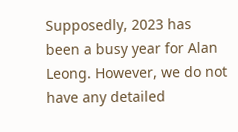Supposedly, 2023 has been a busy year for Alan Leong. However, we do not have any detailed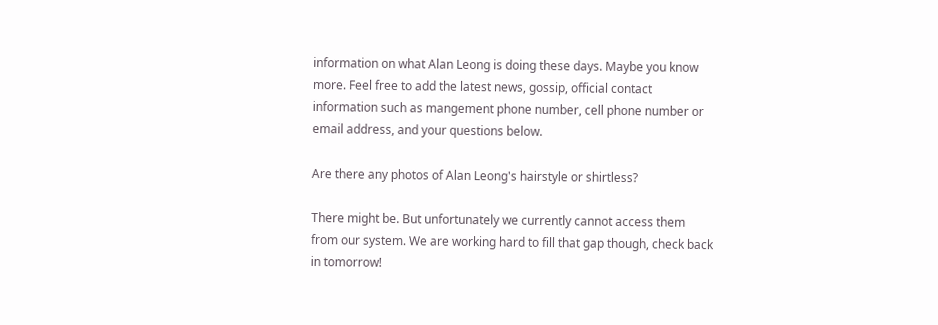information on what Alan Leong is doing these days. Maybe you know more. Feel free to add the latest news, gossip, official contact information such as mangement phone number, cell phone number or email address, and your questions below.

Are there any photos of Alan Leong's hairstyle or shirtless?

There might be. But unfortunately we currently cannot access them from our system. We are working hard to fill that gap though, check back in tomorrow!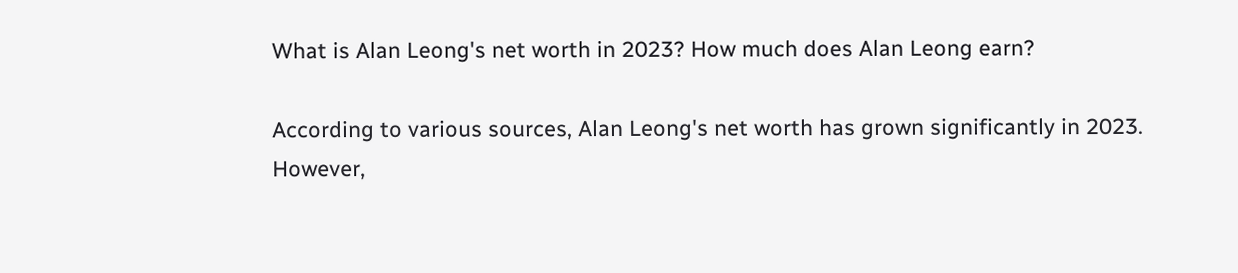What is Alan Leong's net worth in 2023? How much does Alan Leong earn?

According to various sources, Alan Leong's net worth has grown significantly in 2023. However,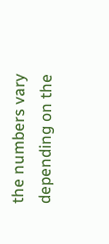the numbers vary depending on the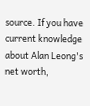source. If you have current knowledge about Alan Leong's net worth,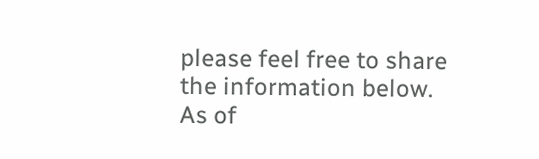please feel free to share the information below.
As of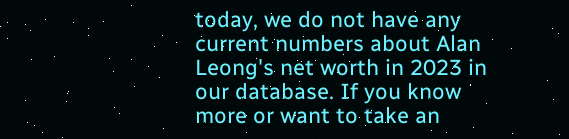today, we do not have any current numbers about Alan Leong's net worth in 2023 in our database. If you know more or want to take an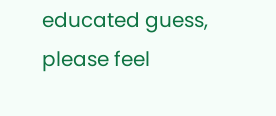educated guess, please feel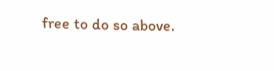free to do so above.